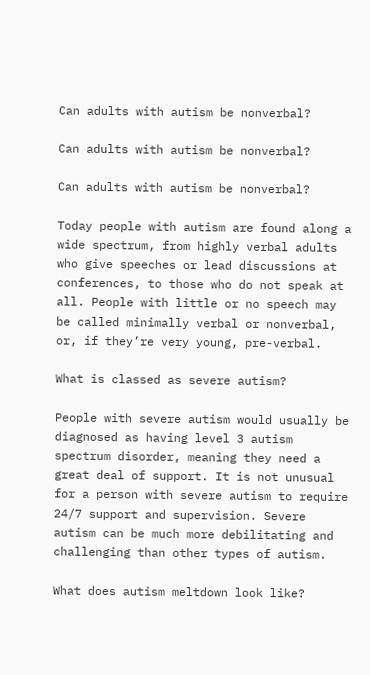Can adults with autism be nonverbal?

Can adults with autism be nonverbal?

Can adults with autism be nonverbal?

Today people with autism are found along a wide spectrum, from highly verbal adults who give speeches or lead discussions at conferences, to those who do not speak at all. People with little or no speech may be called minimally verbal or nonverbal, or, if they’re very young, pre-verbal.

What is classed as severe autism?

People with severe autism would usually be diagnosed as having level 3 autism spectrum disorder, meaning they need a great deal of support. It is not unusual for a person with severe autism to require 24/7 support and supervision. Severe autism can be much more debilitating and challenging than other types of autism.

What does autism meltdown look like?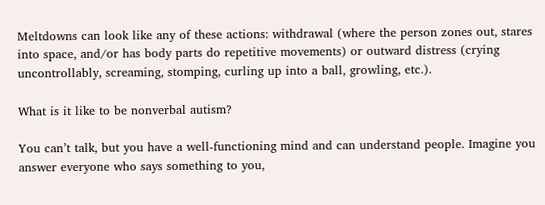Meltdowns can look like any of these actions: withdrawal (where the person zones out, stares into space, and/or has body parts do repetitive movements) or outward distress (crying uncontrollably, screaming, stomping, curling up into a ball, growling, etc.).

What is it like to be nonverbal autism?

You can’t talk, but you have a well-functioning mind and can understand people. Imagine you answer everyone who says something to you,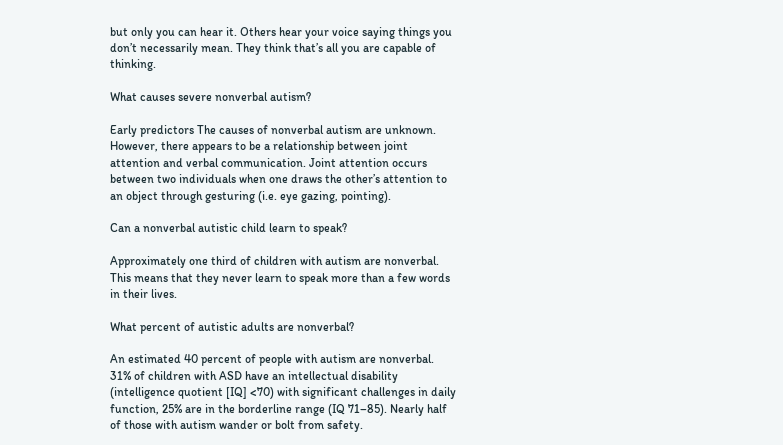but only you can hear it. Others hear your voice saying things you don’t necessarily mean. They think that’s all you are capable of thinking.

What causes severe nonverbal autism?

Early predictors The causes of nonverbal autism are unknown. However, there appears to be a relationship between joint attention and verbal communication. Joint attention occurs between two individuals when one draws the other’s attention to an object through gesturing (i.e. eye gazing, pointing).

Can a nonverbal autistic child learn to speak?

Approximately one third of children with autism are nonverbal. This means that they never learn to speak more than a few words in their lives.

What percent of autistic adults are nonverbal?

An estimated 40 percent of people with autism are nonverbal. 31% of children with ASD have an intellectual disability (intelligence quotient [IQ] <70) with significant challenges in daily function, 25% are in the borderline range (IQ 71–85). Nearly half of those with autism wander or bolt from safety.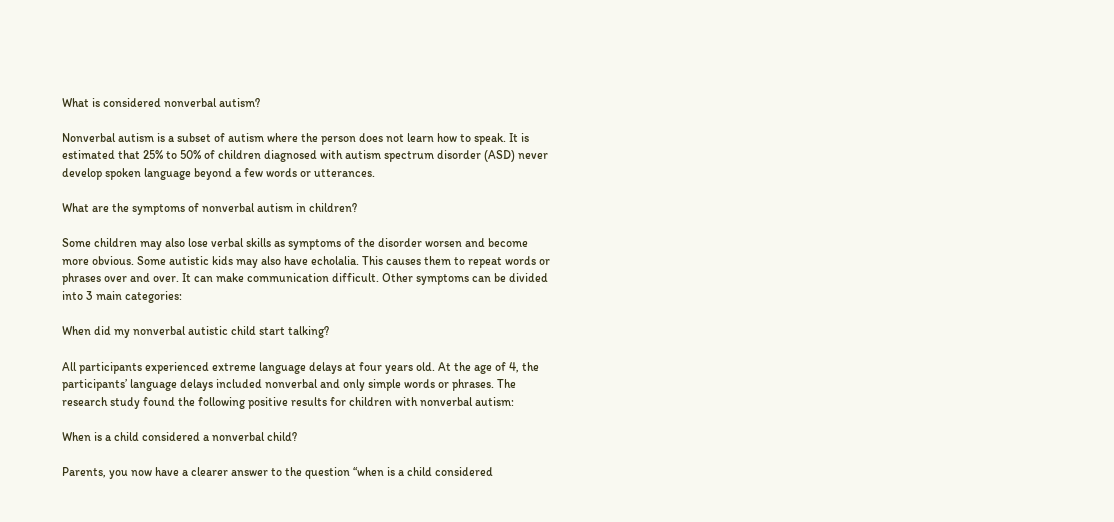What is considered nonverbal autism?

Nonverbal autism is a subset of autism where the person does not learn how to speak. It is estimated that 25% to 50% of children diagnosed with autism spectrum disorder (ASD) never develop spoken language beyond a few words or utterances.

What are the symptoms of nonverbal autism in children?

Some children may also lose verbal skills as symptoms of the disorder worsen and become more obvious. Some autistic kids may also have echolalia. This causes them to repeat words or phrases over and over. It can make communication difficult. Other symptoms can be divided into 3 main categories:

When did my nonverbal autistic child start talking?

All participants experienced extreme language delays at four years old. At the age of 4, the participants’ language delays included nonverbal and only simple words or phrases. The research study found the following positive results for children with nonverbal autism:

When is a child considered a nonverbal child?

Parents, you now have a clearer answer to the question “when is a child considered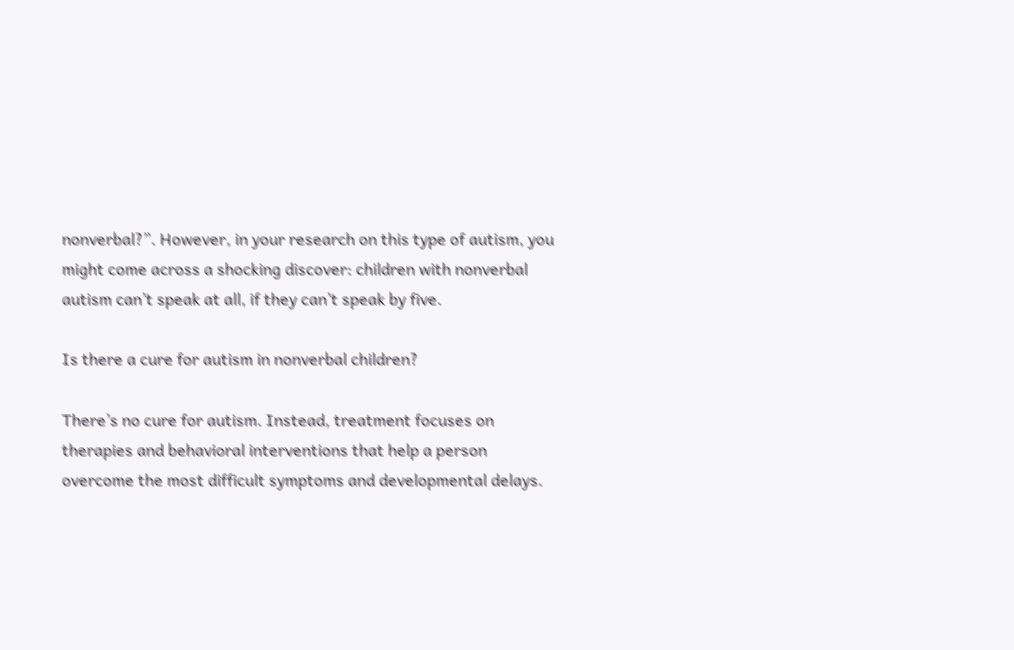nonverbal?”. However, in your research on this type of autism, you might come across a shocking discover: children with nonverbal autism can’t speak at all, if they can’t speak by five.

Is there a cure for autism in nonverbal children?

There’s no cure for autism. Instead, treatment focuses on therapies and behavioral interventions that help a person overcome the most difficult symptoms and developmental delays.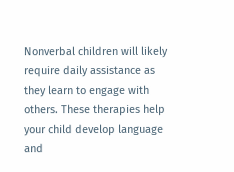Nonverbal children will likely require daily assistance as they learn to engage with others. These therapies help your child develop language and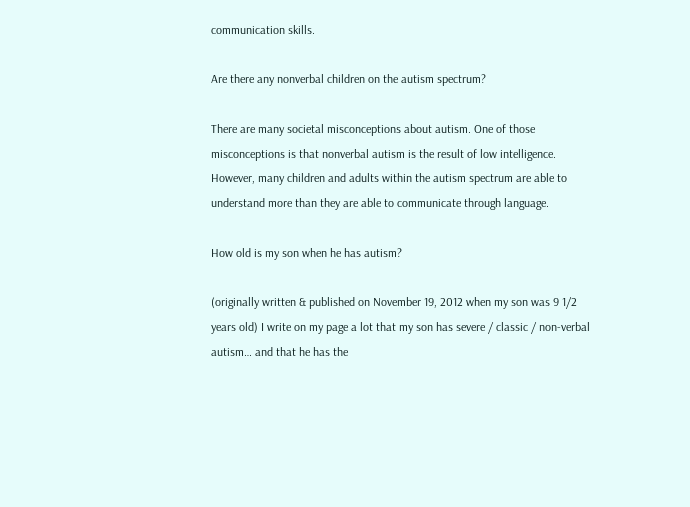communication skills.

Are there any nonverbal children on the autism spectrum?

There are many societal misconceptions about autism. One of those misconceptions is that nonverbal autism is the result of low intelligence. However, many children and adults within the autism spectrum are able to understand more than they are able to communicate through language.

How old is my son when he has autism?

(originally written & published on November 19, 2012 when my son was 9 1/2 years old) I write on my page a lot that my son has severe / classic / non-verbal autism… and that he has the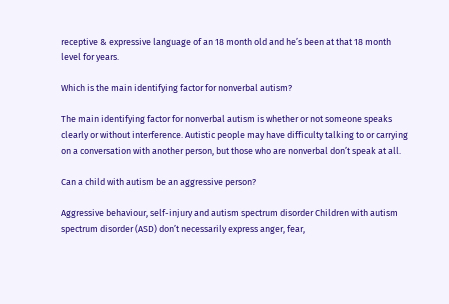receptive & expressive language of an 18 month old and he’s been at that 18 month level for years.

Which is the main identifying factor for nonverbal autism?

The main identifying factor for nonverbal autism is whether or not someone speaks clearly or without interference. Autistic people may have difficulty talking to or carrying on a conversation with another person, but those who are nonverbal don’t speak at all.

Can a child with autism be an aggressive person?

Aggressive behaviour, self-injury and autism spectrum disorder Children with autism spectrum disorder (ASD) don’t necessarily express anger, fear,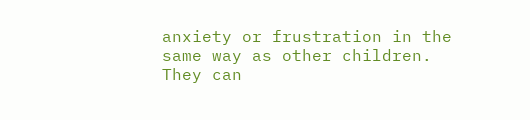anxiety or frustration in the same way as other children. They can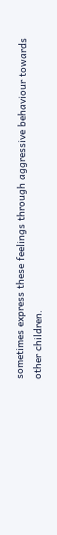sometimes express these feelings through aggressive behaviour towards other children.